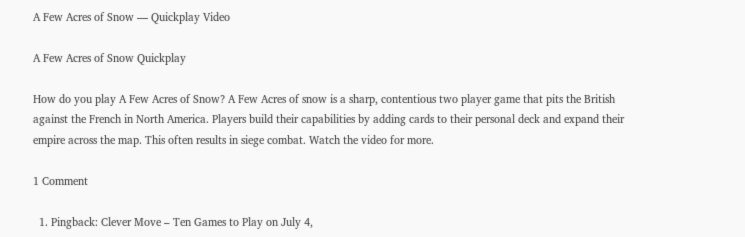A Few Acres of Snow — Quickplay Video

A Few Acres of Snow Quickplay

How do you play A Few Acres of Snow? A Few Acres of snow is a sharp, contentious two player game that pits the British against the French in North America. Players build their capabilities by adding cards to their personal deck and expand their empire across the map. This often results in siege combat. Watch the video for more.

1 Comment

  1. Pingback: Clever Move – Ten Games to Play on July 4,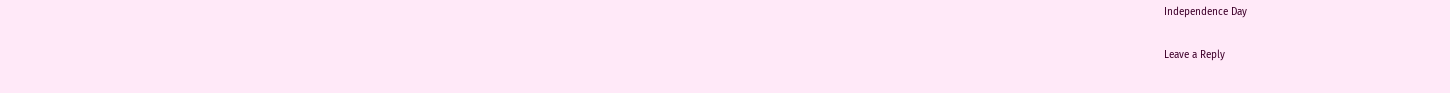Independence Day

Leave a Reply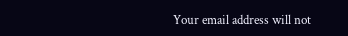Your email address will not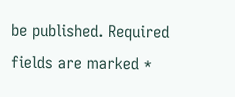be published. Required fields are marked *